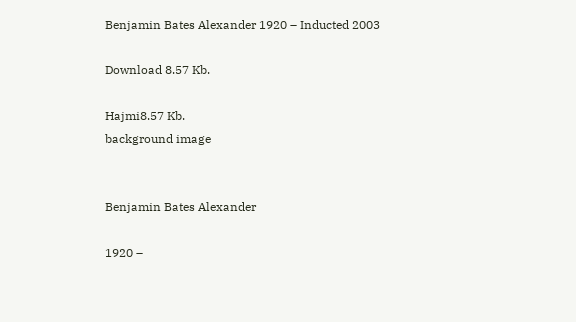Benjamin Bates Alexander 1920 – Inducted 2003

Download 8.57 Kb.

Hajmi8.57 Kb.
background image


Benjamin Bates Alexander

1920 –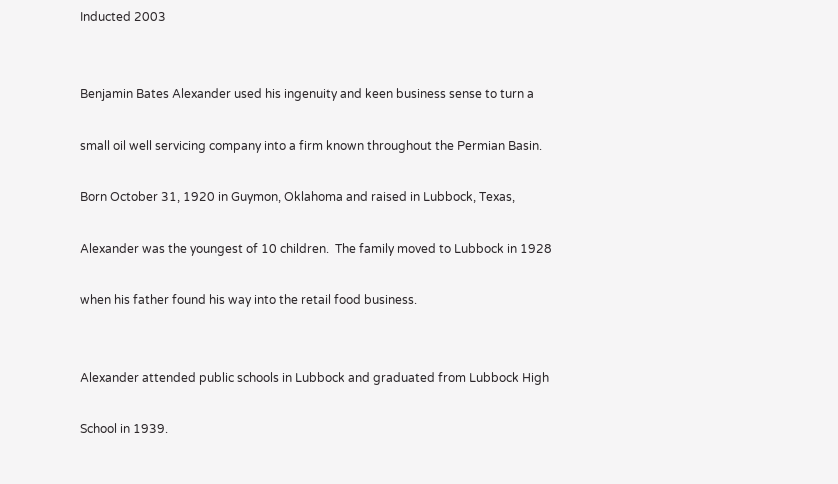Inducted 2003


Benjamin Bates Alexander used his ingenuity and keen business sense to turn a

small oil well servicing company into a firm known throughout the Permian Basin.

Born October 31, 1920 in Guymon, Oklahoma and raised in Lubbock, Texas,

Alexander was the youngest of 10 children.  The family moved to Lubbock in 1928

when his father found his way into the retail food business.


Alexander attended public schools in Lubbock and graduated from Lubbock High

School in 1939.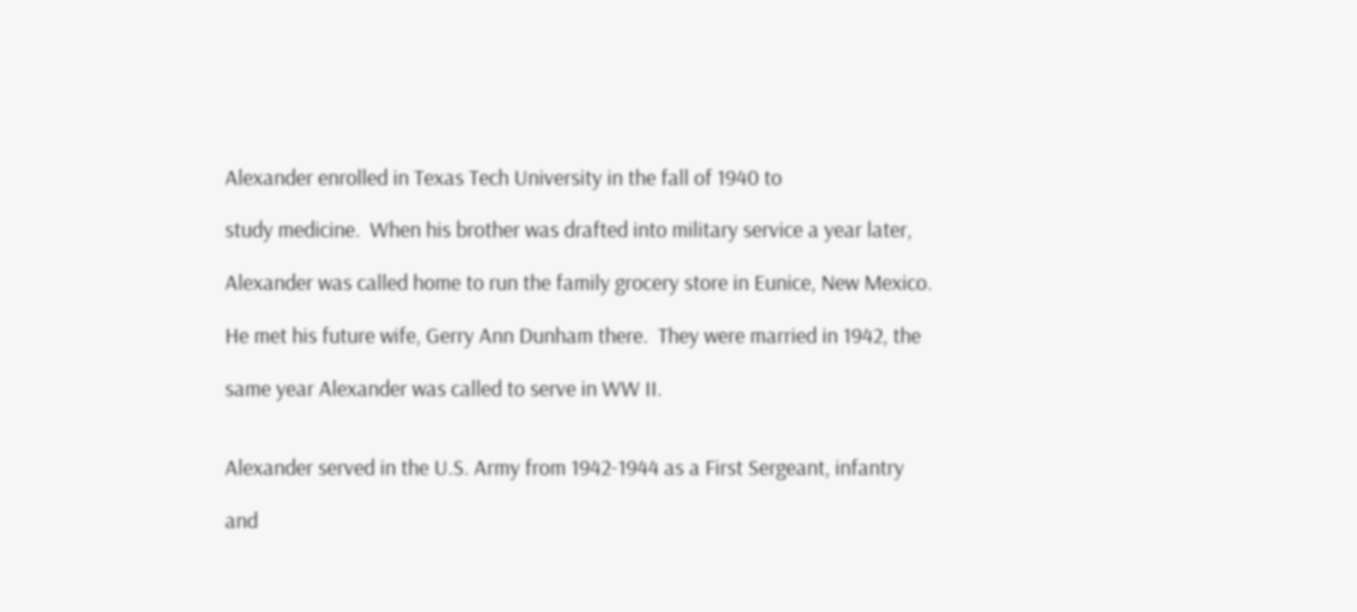Alexander enrolled in Texas Tech University in the fall of 1940 to

study medicine.  When his brother was drafted into military service a year later,

Alexander was called home to run the family grocery store in Eunice, New Mexico.

He met his future wife, Gerry Ann Dunham there.  They were married in 1942, the

same year Alexander was called to serve in WW II.


Alexander served in the U.S. Army from 1942-1944 as a First Sergeant, infantry

and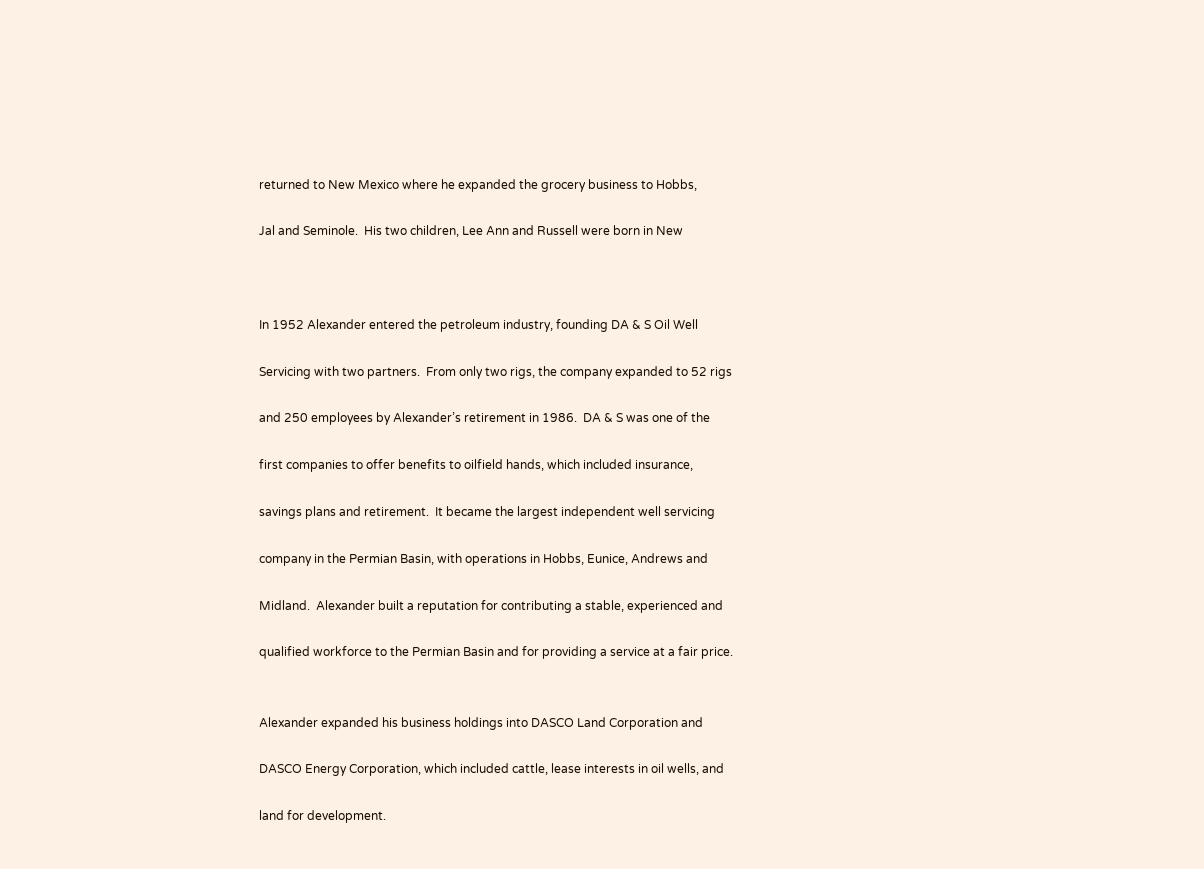returned to New Mexico where he expanded the grocery business to Hobbs,

Jal and Seminole.  His two children, Lee Ann and Russell were born in New



In 1952 Alexander entered the petroleum industry, founding DA & S Oil Well

Servicing with two partners.  From only two rigs, the company expanded to 52 rigs

and 250 employees by Alexander’s retirement in 1986.  DA & S was one of the

first companies to offer benefits to oilfield hands, which included insurance,

savings plans and retirement.  It became the largest independent well servicing

company in the Permian Basin, with operations in Hobbs, Eunice, Andrews and

Midland.  Alexander built a reputation for contributing a stable, experienced and

qualified workforce to the Permian Basin and for providing a service at a fair price.


Alexander expanded his business holdings into DASCO Land Corporation and

DASCO Energy Corporation, which included cattle, lease interests in oil wells, and

land for development.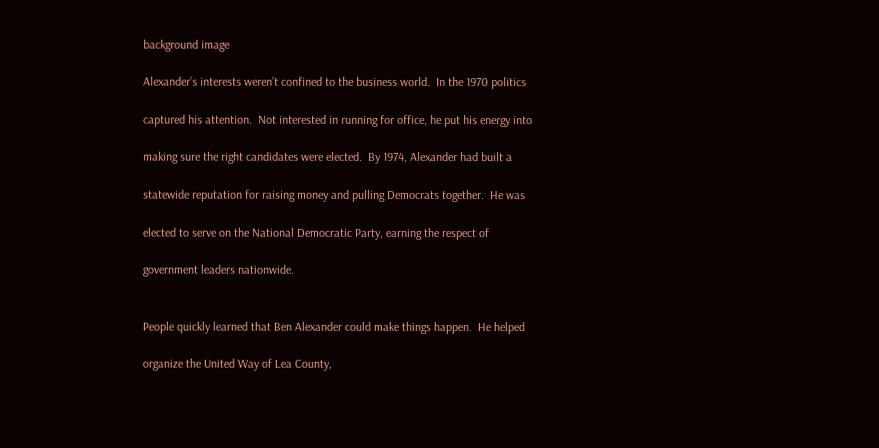background image

Alexander’s interests weren’t confined to the business world.  In the 1970 politics

captured his attention.  Not interested in running for office, he put his energy into

making sure the right candidates were elected.  By 1974, Alexander had built a

statewide reputation for raising money and pulling Democrats together.  He was

elected to serve on the National Democratic Party, earning the respect of

government leaders nationwide.


People quickly learned that Ben Alexander could make things happen.  He helped

organize the United Way of Lea County,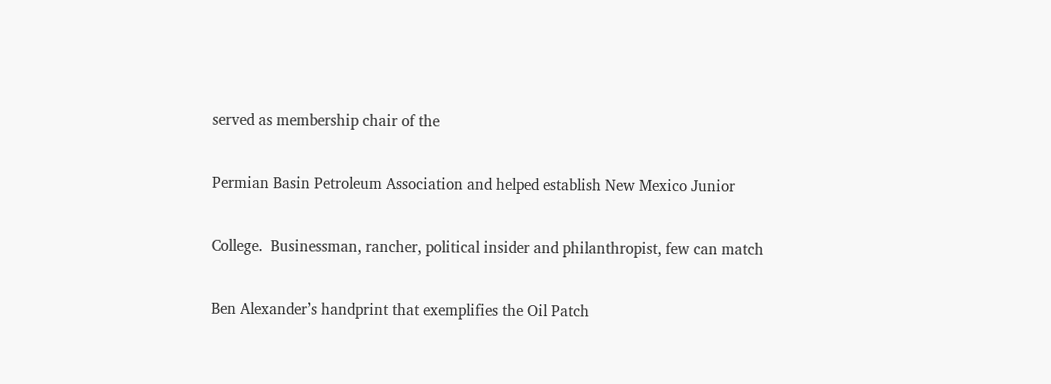served as membership chair of the

Permian Basin Petroleum Association and helped establish New Mexico Junior

College.  Businessman, rancher, political insider and philanthropist, few can match

Ben Alexander’s handprint that exemplifies the Oil Patch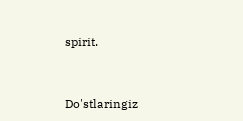spirit.



Do'stlaringiz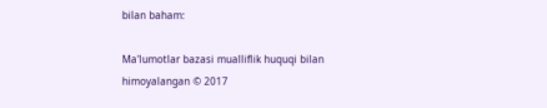bilan baham:

Ma'lumotlar bazasi mualliflik huquqi bilan himoyalangan © 2017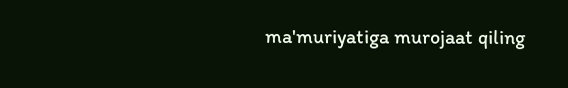ma'muriyatiga murojaat qiling